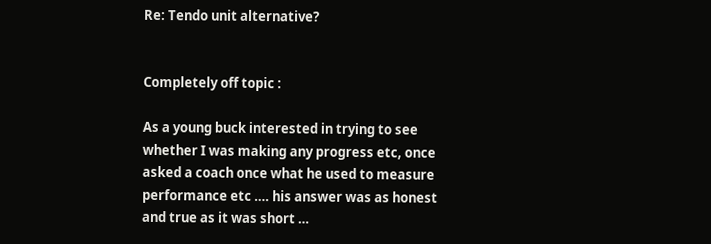Re: Tendo unit alternative?


Completely off topic :

As a young buck interested in trying to see whether I was making any progress etc, once asked a coach once what he used to measure performance etc …. his answer was as honest and true as it was short …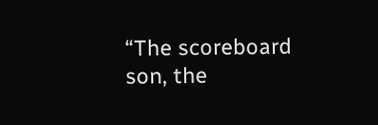“The scoreboard son, the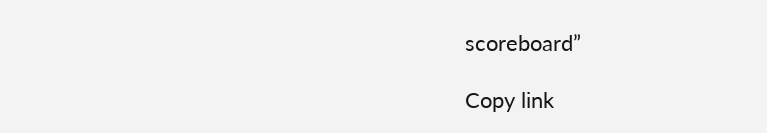scoreboard”

Copy link